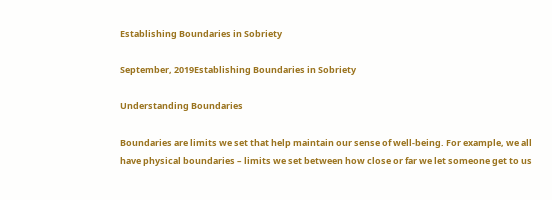Establishing Boundaries in Sobriety

September, 2019Establishing Boundaries in Sobriety

Understanding Boundaries

Boundaries are limits we set that help maintain our sense of well-being. For example, we all have physical boundaries – limits we set between how close or far we let someone get to us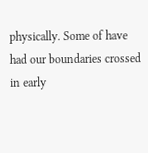physically. Some of have had our boundaries crossed in early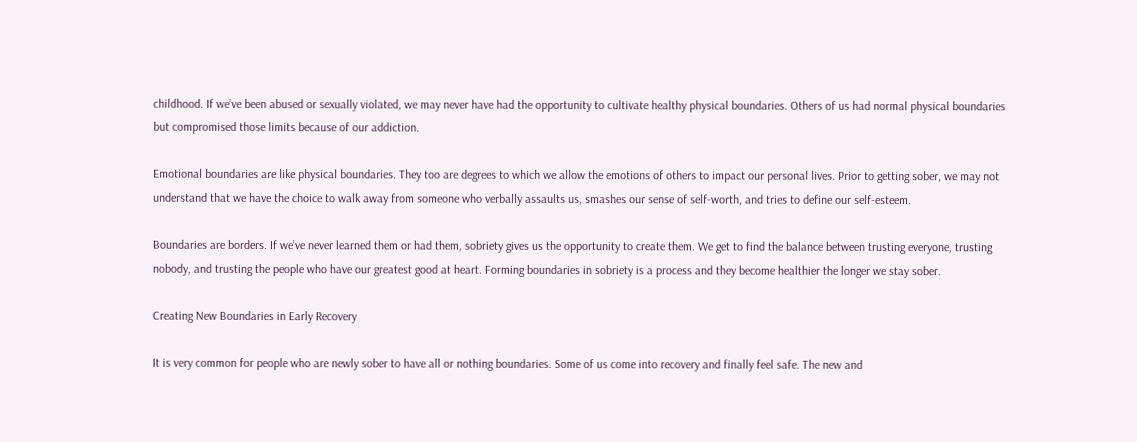childhood. If we’ve been abused or sexually violated, we may never have had the opportunity to cultivate healthy physical boundaries. Others of us had normal physical boundaries but compromised those limits because of our addiction.

Emotional boundaries are like physical boundaries. They too are degrees to which we allow the emotions of others to impact our personal lives. Prior to getting sober, we may not understand that we have the choice to walk away from someone who verbally assaults us, smashes our sense of self-worth, and tries to define our self-esteem.

Boundaries are borders. If we’ve never learned them or had them, sobriety gives us the opportunity to create them. We get to find the balance between trusting everyone, trusting nobody, and trusting the people who have our greatest good at heart. Forming boundaries in sobriety is a process and they become healthier the longer we stay sober.

Creating New Boundaries in Early Recovery

It is very common for people who are newly sober to have all or nothing boundaries. Some of us come into recovery and finally feel safe. The new and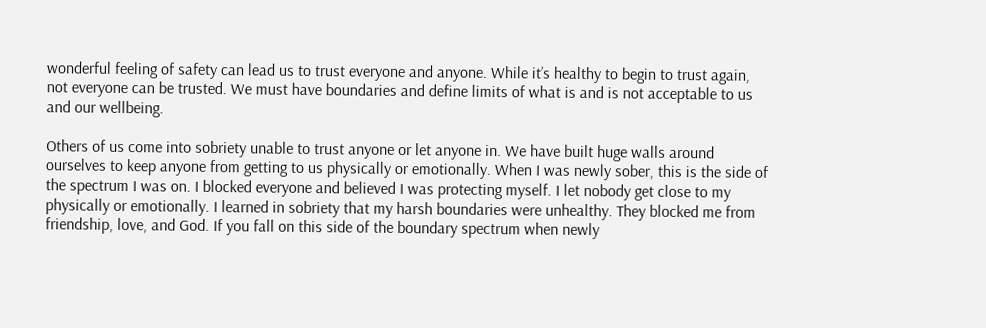wonderful feeling of safety can lead us to trust everyone and anyone. While it’s healthy to begin to trust again, not everyone can be trusted. We must have boundaries and define limits of what is and is not acceptable to us and our wellbeing.

Others of us come into sobriety unable to trust anyone or let anyone in. We have built huge walls around ourselves to keep anyone from getting to us physically or emotionally. When I was newly sober, this is the side of the spectrum I was on. I blocked everyone and believed I was protecting myself. I let nobody get close to my physically or emotionally. I learned in sobriety that my harsh boundaries were unhealthy. They blocked me from friendship, love, and God. If you fall on this side of the boundary spectrum when newly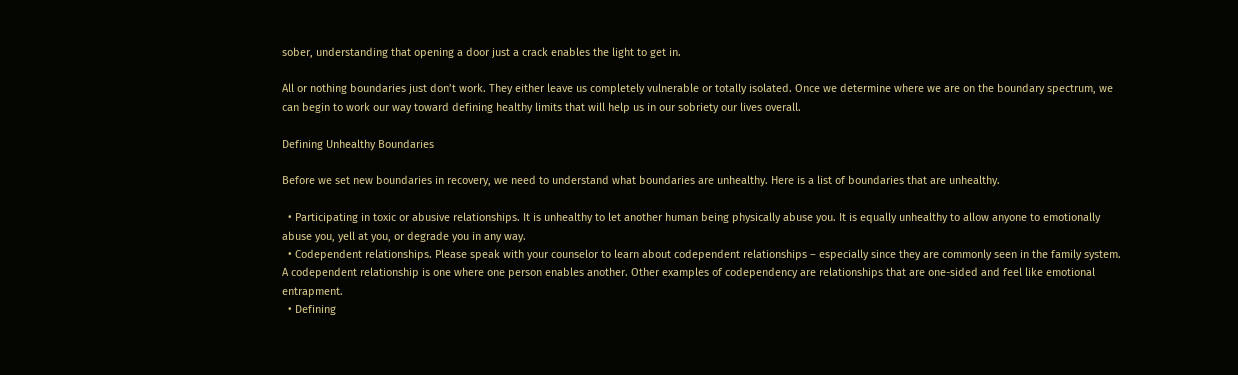sober, understanding that opening a door just a crack enables the light to get in.

All or nothing boundaries just don’t work. They either leave us completely vulnerable or totally isolated. Once we determine where we are on the boundary spectrum, we can begin to work our way toward defining healthy limits that will help us in our sobriety our lives overall.

Defining Unhealthy Boundaries

Before we set new boundaries in recovery, we need to understand what boundaries are unhealthy. Here is a list of boundaries that are unhealthy.

  • Participating in toxic or abusive relationships. It is unhealthy to let another human being physically abuse you. It is equally unhealthy to allow anyone to emotionally abuse you, yell at you, or degrade you in any way.
  • Codependent relationships. Please speak with your counselor to learn about codependent relationships – especially since they are commonly seen in the family system. A codependent relationship is one where one person enables another. Other examples of codependency are relationships that are one-sided and feel like emotional entrapment.
  • Defining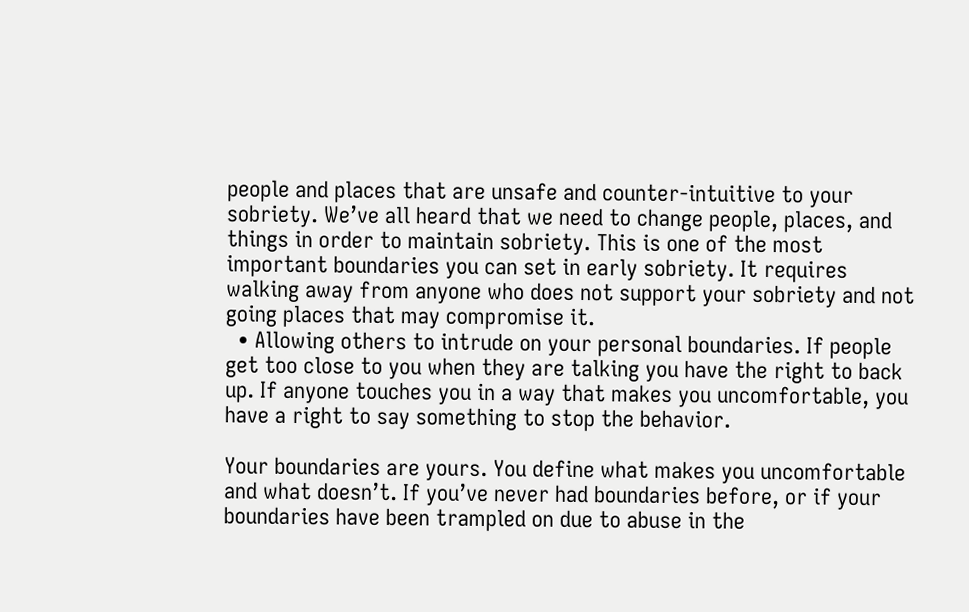people and places that are unsafe and counter-intuitive to your sobriety. We’ve all heard that we need to change people, places, and things in order to maintain sobriety. This is one of the most important boundaries you can set in early sobriety. It requires walking away from anyone who does not support your sobriety and not going places that may compromise it.
  • Allowing others to intrude on your personal boundaries. If people get too close to you when they are talking you have the right to back up. If anyone touches you in a way that makes you uncomfortable, you have a right to say something to stop the behavior.

Your boundaries are yours. You define what makes you uncomfortable and what doesn’t. If you’ve never had boundaries before, or if your boundaries have been trampled on due to abuse in the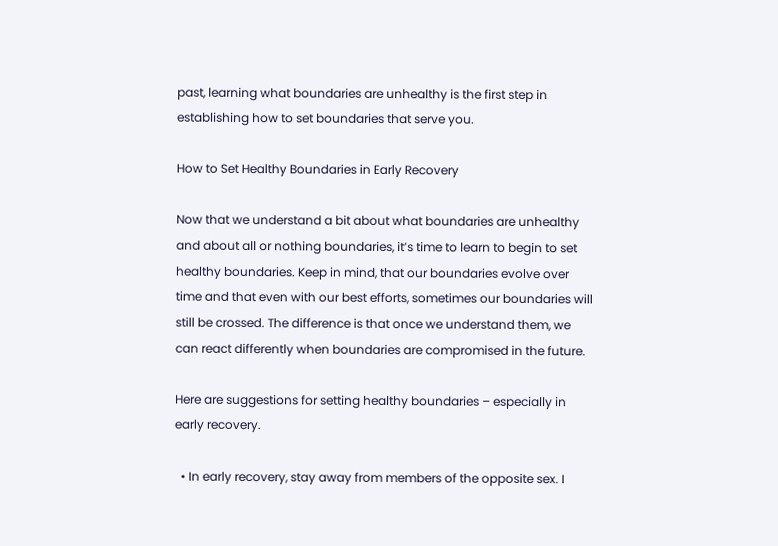past, learning what boundaries are unhealthy is the first step in establishing how to set boundaries that serve you.

How to Set Healthy Boundaries in Early Recovery

Now that we understand a bit about what boundaries are unhealthy and about all or nothing boundaries, it’s time to learn to begin to set healthy boundaries. Keep in mind, that our boundaries evolve over time and that even with our best efforts, sometimes our boundaries will still be crossed. The difference is that once we understand them, we can react differently when boundaries are compromised in the future.

Here are suggestions for setting healthy boundaries – especially in early recovery.

  • In early recovery, stay away from members of the opposite sex. I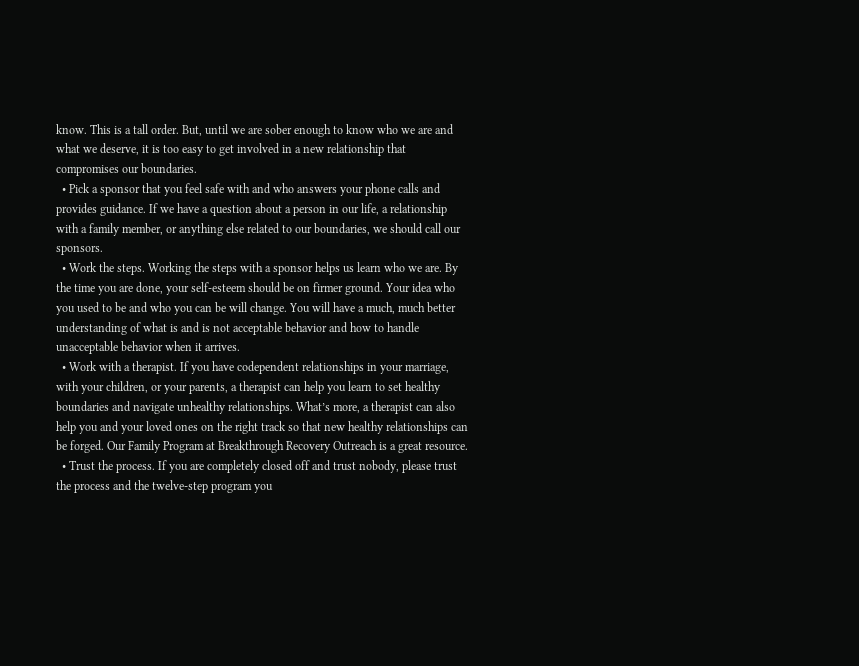know. This is a tall order. But, until we are sober enough to know who we are and what we deserve, it is too easy to get involved in a new relationship that compromises our boundaries.
  • Pick a sponsor that you feel safe with and who answers your phone calls and provides guidance. If we have a question about a person in our life, a relationship with a family member, or anything else related to our boundaries, we should call our sponsors.
  • Work the steps. Working the steps with a sponsor helps us learn who we are. By the time you are done, your self-esteem should be on firmer ground. Your idea who you used to be and who you can be will change. You will have a much, much better understanding of what is and is not acceptable behavior and how to handle unacceptable behavior when it arrives.
  • Work with a therapist. If you have codependent relationships in your marriage, with your children, or your parents, a therapist can help you learn to set healthy boundaries and navigate unhealthy relationships. What’s more, a therapist can also help you and your loved ones on the right track so that new healthy relationships can be forged. Our Family Program at Breakthrough Recovery Outreach is a great resource.
  • Trust the process. If you are completely closed off and trust nobody, please trust the process and the twelve-step program you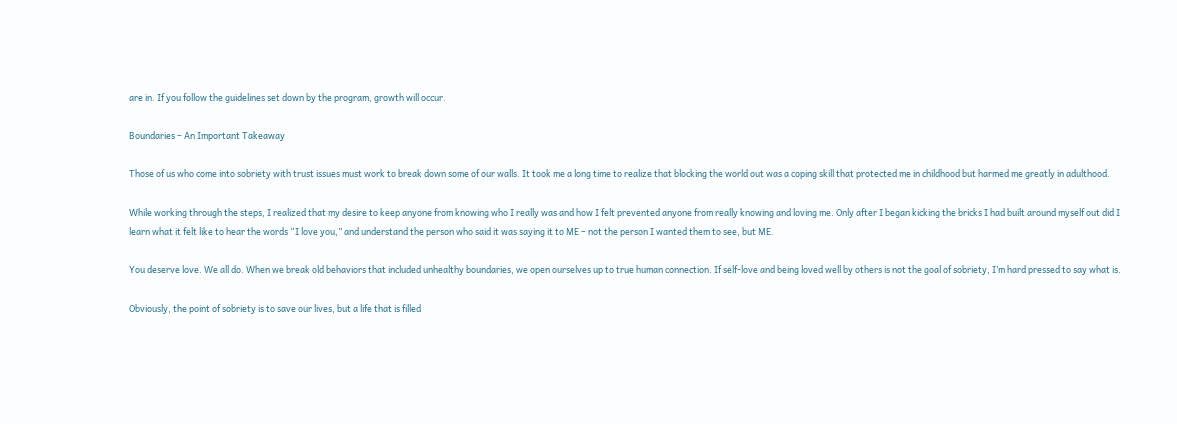are in. If you follow the guidelines set down by the program, growth will occur.

Boundaries – An Important Takeaway

Those of us who come into sobriety with trust issues must work to break down some of our walls. It took me a long time to realize that blocking the world out was a coping skill that protected me in childhood but harmed me greatly in adulthood.

While working through the steps, I realized that my desire to keep anyone from knowing who I really was and how I felt prevented anyone from really knowing and loving me. Only after I began kicking the bricks I had built around myself out did I learn what it felt like to hear the words “I love you,” and understand the person who said it was saying it to ME – not the person I wanted them to see, but ME.

You deserve love. We all do. When we break old behaviors that included unhealthy boundaries, we open ourselves up to true human connection. If self-love and being loved well by others is not the goal of sobriety, I’m hard pressed to say what is.

Obviously, the point of sobriety is to save our lives, but a life that is filled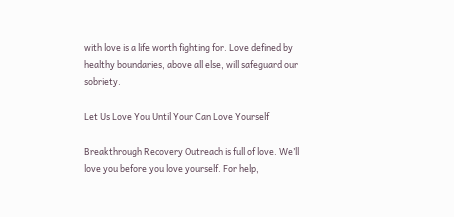with love is a life worth fighting for. Love defined by healthy boundaries, above all else, will safeguard our sobriety.

Let Us Love You Until Your Can Love Yourself

Breakthrough Recovery Outreach is full of love. We’ll love you before you love yourself. For help,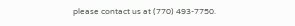please contact us at (770) 493-7750.